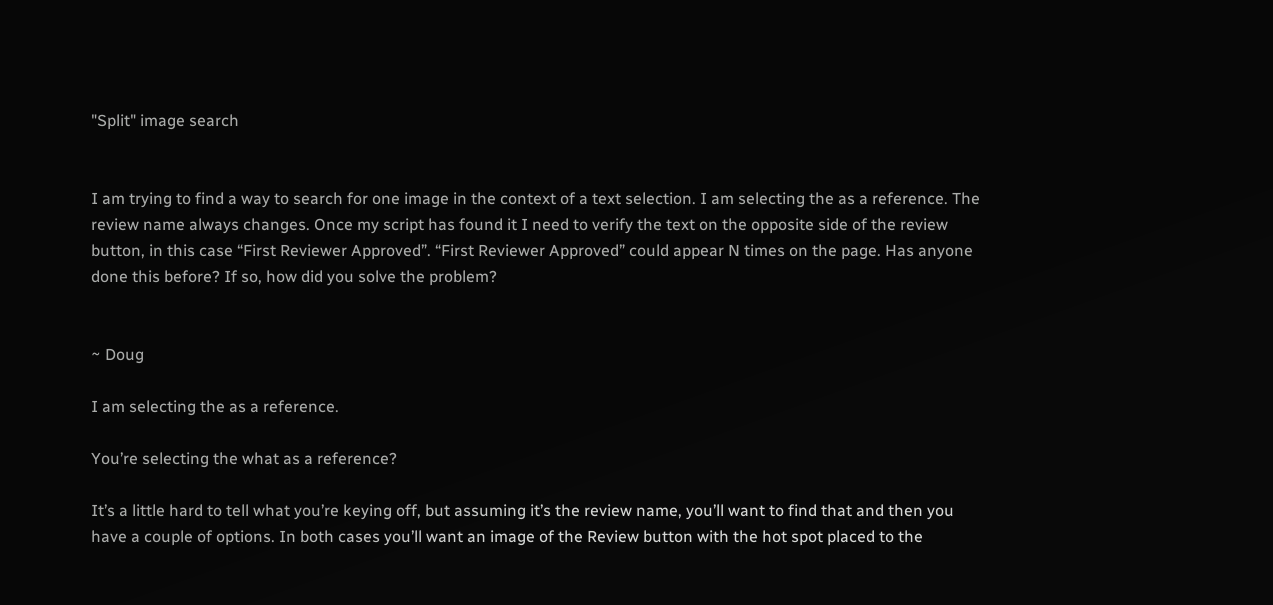"Split" image search


I am trying to find a way to search for one image in the context of a text selection. I am selecting the as a reference. The review name always changes. Once my script has found it I need to verify the text on the opposite side of the review button, in this case “First Reviewer Approved”. “First Reviewer Approved” could appear N times on the page. Has anyone done this before? If so, how did you solve the problem?


~ Doug

I am selecting the as a reference.

You’re selecting the what as a reference?

It’s a little hard to tell what you’re keying off, but assuming it’s the review name, you’ll want to find that and then you have a couple of options. In both cases you’ll want an image of the Review button with the hot spot placed to the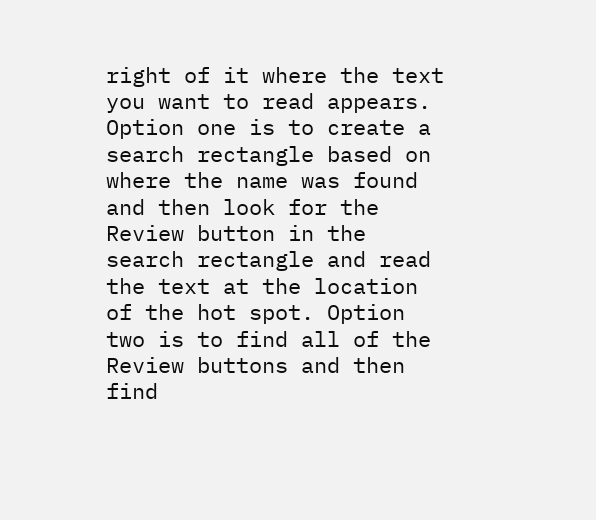right of it where the text you want to read appears. Option one is to create a search rectangle based on where the name was found and then look for the Review button in the search rectangle and read the text at the location of the hot spot. Option two is to find all of the Review buttons and then find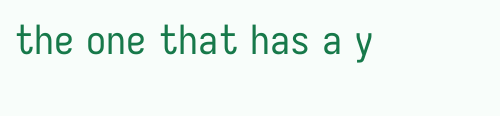the one that has a y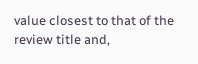value closest to that of the review title and,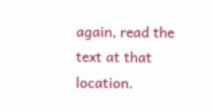again, read the text at that location.